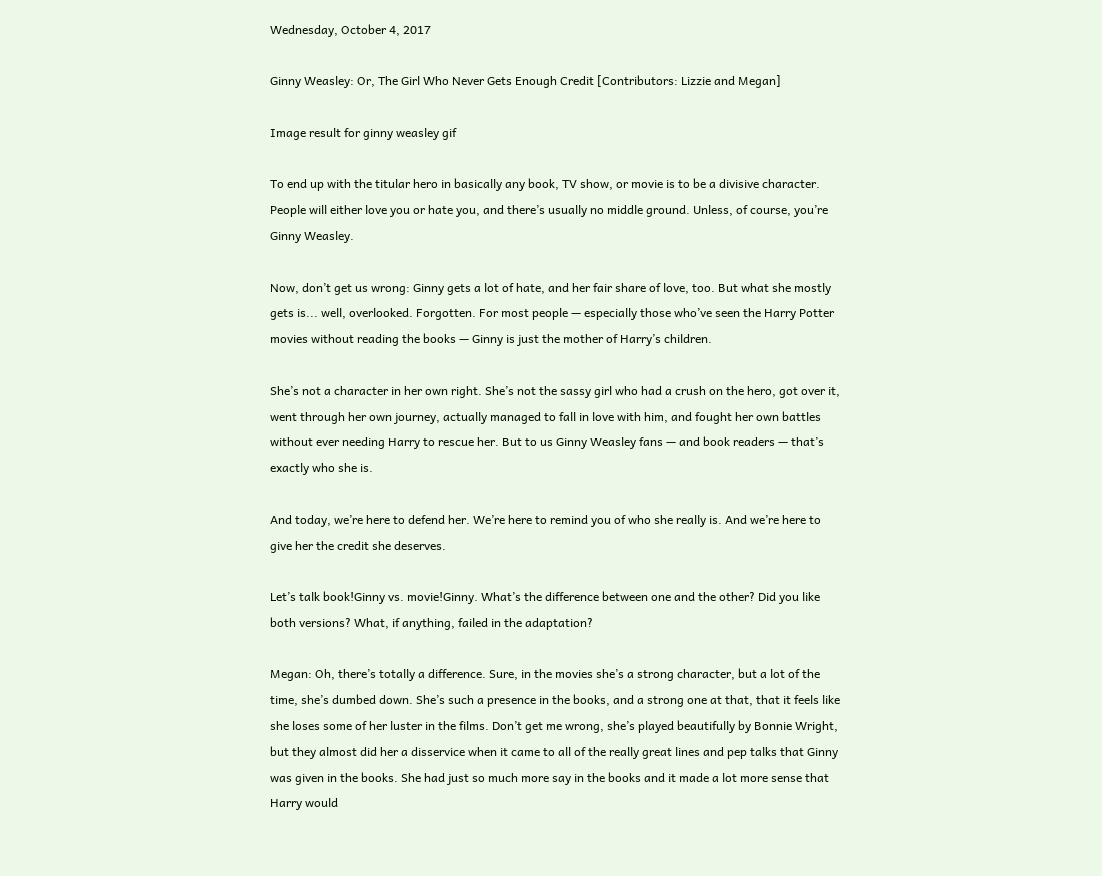Wednesday, October 4, 2017

Ginny Weasley: Or, The Girl Who Never Gets Enough Credit [Contributors: Lizzie and Megan]

Image result for ginny weasley gif

To end up with the titular hero in basically any book, TV show, or movie is to be a divisive character. People will either love you or hate you, and there’s usually no middle ground. Unless, of course, you’re Ginny Weasley.

Now, don’t get us wrong: Ginny gets a lot of hate, and her fair share of love, too. But what she mostly gets is... well, overlooked. Forgotten. For most people — especially those who’ve seen the Harry Potter movies without reading the books — Ginny is just the mother of Harry’s children.

She’s not a character in her own right. She’s not the sassy girl who had a crush on the hero, got over it, went through her own journey, actually managed to fall in love with him, and fought her own battles without ever needing Harry to rescue her. But to us Ginny Weasley fans — and book readers — that’s exactly who she is.

And today, we’re here to defend her. We’re here to remind you of who she really is. And we’re here to give her the credit she deserves.

Let’s talk book!Ginny vs. movie!Ginny. What’s the difference between one and the other? Did you like both versions? What, if anything, failed in the adaptation?

Megan: Oh, there’s totally a difference. Sure, in the movies she’s a strong character, but a lot of the time, she’s dumbed down. She’s such a presence in the books, and a strong one at that, that it feels like she loses some of her luster in the films. Don’t get me wrong, she’s played beautifully by Bonnie Wright, but they almost did her a disservice when it came to all of the really great lines and pep talks that Ginny was given in the books. She had just so much more say in the books and it made a lot more sense that Harry would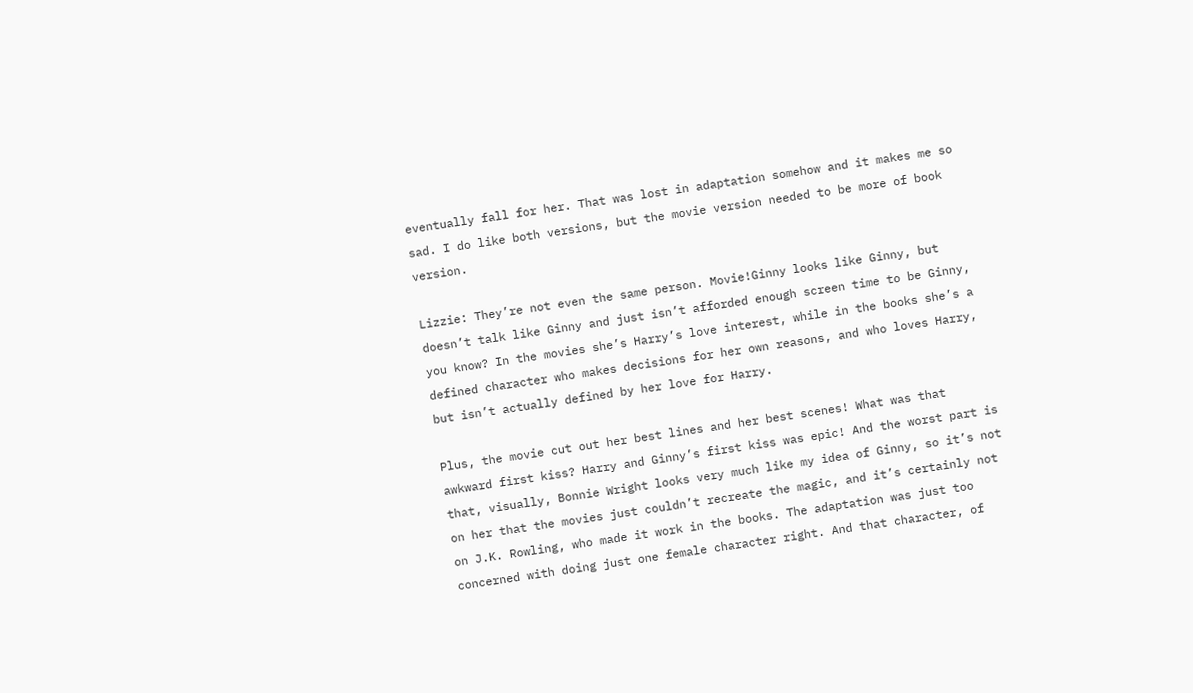eventually fall for her. That was lost in adaptation somehow and it makes me so sad. I do like both versions, but the movie version needed to be more of book version.

Lizzie: They’re not even the same person. Movie!Ginny looks like Ginny, but doesn’t talk like Ginny and just isn’t afforded enough screen time to be Ginny, you know? In the movies she’s Harry’s love interest, while in the books she’s a defined character who makes decisions for her own reasons, and who loves Harry, but isn’t actually defined by her love for Harry.

Plus, the movie cut out her best lines and her best scenes! What was that awkward first kiss? Harry and Ginny’s first kiss was epic! And the worst part is that, visually, Bonnie Wright looks very much like my idea of Ginny, so it’s not on her that the movies just couldn’t recreate the magic, and it’s certainly not on J.K. Rowling, who made it work in the books. The adaptation was just too concerned with doing just one female character right. And that character, of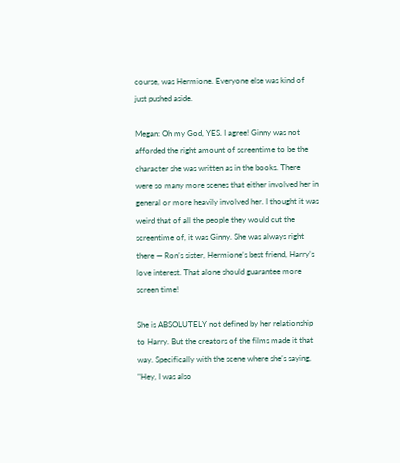course, was Hermione. Everyone else was kind of just pushed aside.

Megan: Oh my God, YES. I agree! Ginny was not afforded the right amount of screentime to be the character she was written as in the books. There were so many more scenes that either involved her in general or more heavily involved her. I thought it was weird that of all the people they would cut the screentime of, it was Ginny. She was always right there — Ron’s sister, Hermione’s best friend, Harry’s love interest. That alone should guarantee more screen time!

She is ABSOLUTELY not defined by her relationship to Harry. But the creators of the films made it that way. Specifically with the scene where she’s saying, "Hey, I was also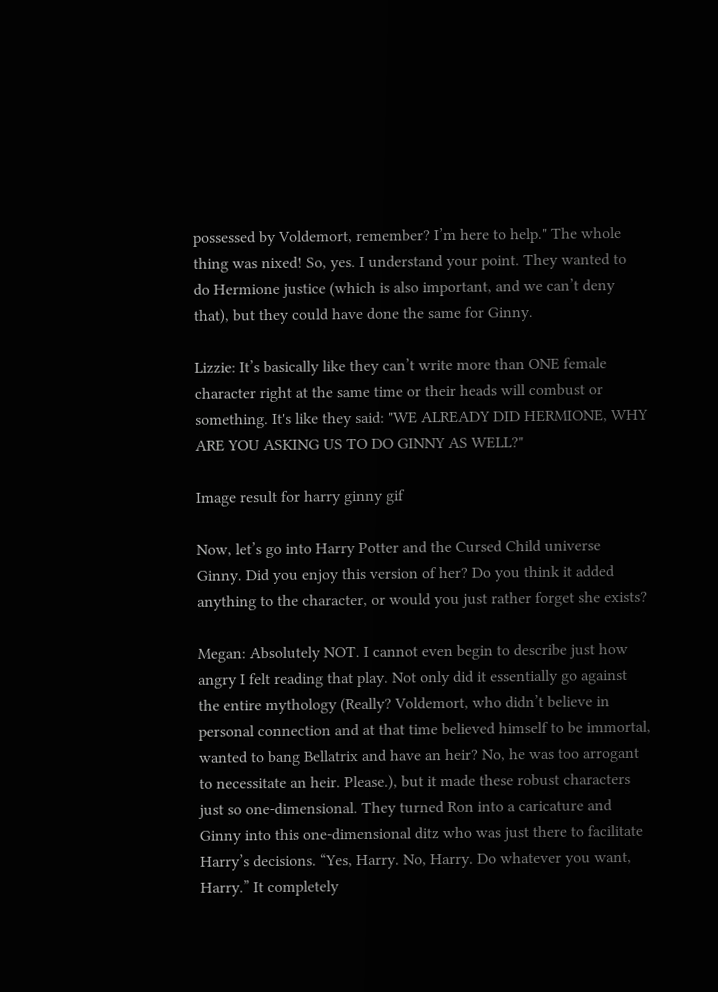possessed by Voldemort, remember? I’m here to help." The whole thing was nixed! So, yes. I understand your point. They wanted to do Hermione justice (which is also important, and we can’t deny that), but they could have done the same for Ginny.

Lizzie: It’s basically like they can’t write more than ONE female character right at the same time or their heads will combust or something. It's like they said: "WE ALREADY DID HERMIONE, WHY ARE YOU ASKING US TO DO GINNY AS WELL?"

Image result for harry ginny gif

Now, let’s go into Harry Potter and the Cursed Child universe Ginny. Did you enjoy this version of her? Do you think it added anything to the character, or would you just rather forget she exists?

Megan: Absolutely NOT. I cannot even begin to describe just how angry I felt reading that play. Not only did it essentially go against the entire mythology (Really? Voldemort, who didn’t believe in personal connection and at that time believed himself to be immortal, wanted to bang Bellatrix and have an heir? No, he was too arrogant to necessitate an heir. Please.), but it made these robust characters just so one-dimensional. They turned Ron into a caricature and Ginny into this one-dimensional ditz who was just there to facilitate Harry’s decisions. “Yes, Harry. No, Harry. Do whatever you want, Harry.” It completely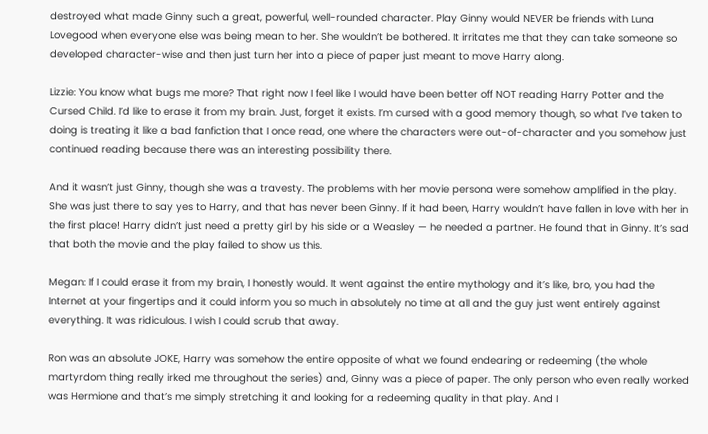destroyed what made Ginny such a great, powerful, well-rounded character. Play Ginny would NEVER be friends with Luna Lovegood when everyone else was being mean to her. She wouldn’t be bothered. It irritates me that they can take someone so developed character-wise and then just turn her into a piece of paper just meant to move Harry along.

Lizzie: You know what bugs me more? That right now I feel like I would have been better off NOT reading Harry Potter and the Cursed Child. I’d like to erase it from my brain. Just, forget it exists. I’m cursed with a good memory though, so what I’ve taken to doing is treating it like a bad fanfiction that I once read, one where the characters were out-of-character and you somehow just continued reading because there was an interesting possibility there.

And it wasn’t just Ginny, though she was a travesty. The problems with her movie persona were somehow amplified in the play. She was just there to say yes to Harry, and that has never been Ginny. If it had been, Harry wouldn’t have fallen in love with her in the first place! Harry didn’t just need a pretty girl by his side or a Weasley — he needed a partner. He found that in Ginny. It’s sad that both the movie and the play failed to show us this.

Megan: If I could erase it from my brain, I honestly would. It went against the entire mythology and it’s like, bro, you had the Internet at your fingertips and it could inform you so much in absolutely no time at all and the guy just went entirely against everything. It was ridiculous. I wish I could scrub that away.

Ron was an absolute JOKE, Harry was somehow the entire opposite of what we found endearing or redeeming (the whole martyrdom thing really irked me throughout the series) and, Ginny was a piece of paper. The only person who even really worked was Hermione and that’s me simply stretching it and looking for a redeeming quality in that play. And I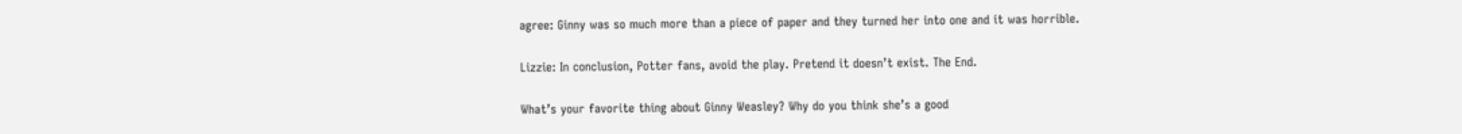agree: Ginny was so much more than a piece of paper and they turned her into one and it was horrible.

Lizzie: In conclusion, Potter fans, avoid the play. Pretend it doesn’t exist. The End.

What’s your favorite thing about Ginny Weasley? Why do you think she’s a good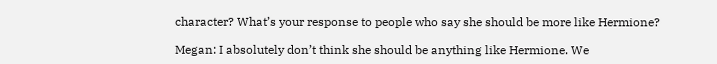character? What’s your response to people who say she should be more like Hermione?

Megan: I absolutely don’t think she should be anything like Hermione. We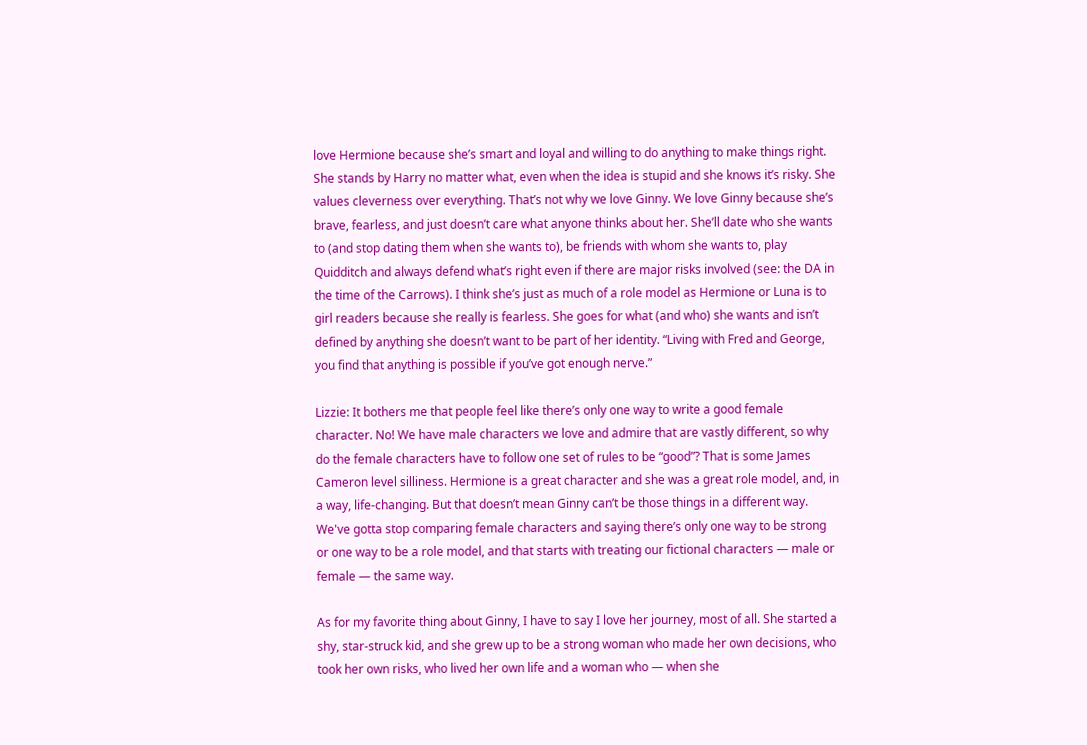love Hermione because she’s smart and loyal and willing to do anything to make things right. She stands by Harry no matter what, even when the idea is stupid and she knows it’s risky. She values cleverness over everything. That’s not why we love Ginny. We love Ginny because she’s brave, fearless, and just doesn’t care what anyone thinks about her. She’ll date who she wants to (and stop dating them when she wants to), be friends with whom she wants to, play Quidditch and always defend what’s right even if there are major risks involved (see: the DA in the time of the Carrows). I think she’s just as much of a role model as Hermione or Luna is to girl readers because she really is fearless. She goes for what (and who) she wants and isn’t defined by anything she doesn’t want to be part of her identity. “Living with Fred and George, you find that anything is possible if you’ve got enough nerve.”

Lizzie: It bothers me that people feel like there’s only one way to write a good female character. No! We have male characters we love and admire that are vastly different, so why do the female characters have to follow one set of rules to be “good”? That is some James Cameron level silliness. Hermione is a great character and she was a great role model, and, in a way, life-changing. But that doesn’t mean Ginny can’t be those things in a different way. We've gotta stop comparing female characters and saying there’s only one way to be strong or one way to be a role model, and that starts with treating our fictional characters — male or female — the same way.

As for my favorite thing about Ginny, I have to say I love her journey, most of all. She started a shy, star-struck kid, and she grew up to be a strong woman who made her own decisions, who took her own risks, who lived her own life and a woman who — when she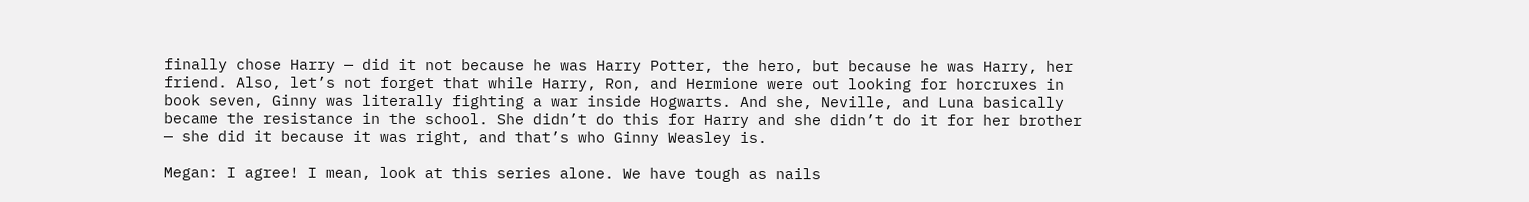finally chose Harry — did it not because he was Harry Potter, the hero, but because he was Harry, her friend. Also, let’s not forget that while Harry, Ron, and Hermione were out looking for horcruxes in book seven, Ginny was literally fighting a war inside Hogwarts. And she, Neville, and Luna basically became the resistance in the school. She didn’t do this for Harry and she didn’t do it for her brother — she did it because it was right, and that’s who Ginny Weasley is.

Megan: I agree! I mean, look at this series alone. We have tough as nails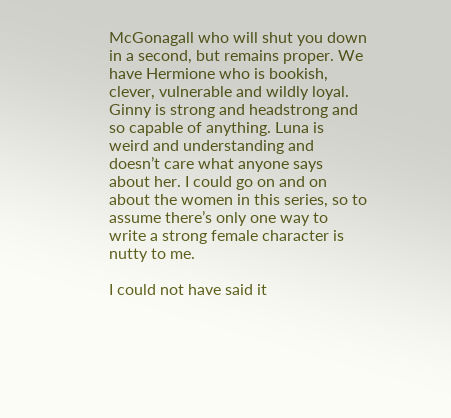McGonagall who will shut you down in a second, but remains proper. We have Hermione who is bookish, clever, vulnerable and wildly loyal. Ginny is strong and headstrong and so capable of anything. Luna is weird and understanding and doesn’t care what anyone says about her. I could go on and on about the women in this series, so to assume there’s only one way to write a strong female character is nutty to me.

I could not have said it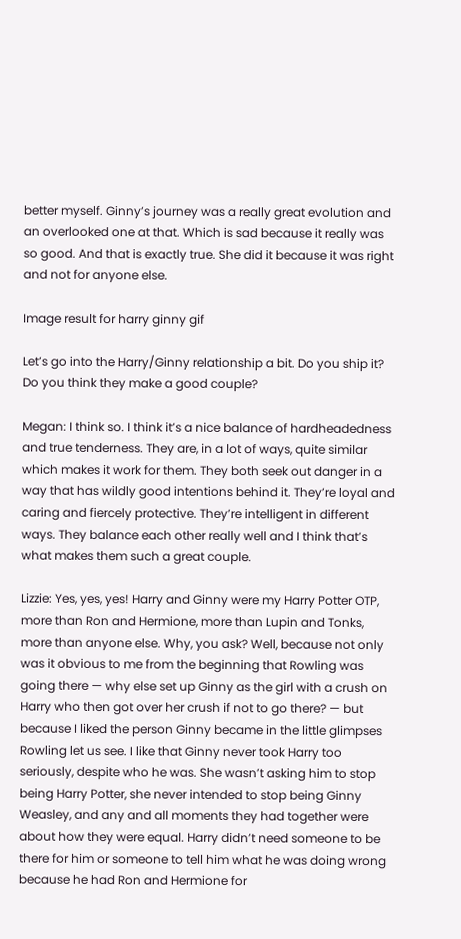better myself. Ginny’s journey was a really great evolution and an overlooked one at that. Which is sad because it really was so good. And that is exactly true. She did it because it was right and not for anyone else.

Image result for harry ginny gif

Let’s go into the Harry/Ginny relationship a bit. Do you ship it? Do you think they make a good couple?

Megan: I think so. I think it’s a nice balance of hardheadedness and true tenderness. They are, in a lot of ways, quite similar which makes it work for them. They both seek out danger in a way that has wildly good intentions behind it. They’re loyal and caring and fiercely protective. They’re intelligent in different ways. They balance each other really well and I think that’s what makes them such a great couple.

Lizzie: Yes, yes, yes! Harry and Ginny were my Harry Potter OTP, more than Ron and Hermione, more than Lupin and Tonks, more than anyone else. Why, you ask? Well, because not only was it obvious to me from the beginning that Rowling was going there — why else set up Ginny as the girl with a crush on Harry who then got over her crush if not to go there? — but because I liked the person Ginny became in the little glimpses Rowling let us see. I like that Ginny never took Harry too seriously, despite who he was. She wasn’t asking him to stop being Harry Potter, she never intended to stop being Ginny Weasley, and any and all moments they had together were about how they were equal. Harry didn’t need someone to be there for him or someone to tell him what he was doing wrong because he had Ron and Hermione for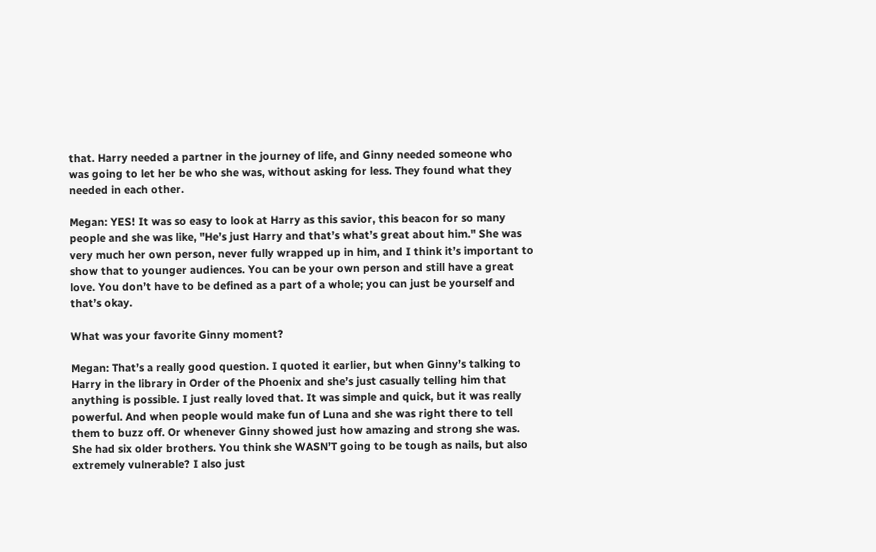that. Harry needed a partner in the journey of life, and Ginny needed someone who was going to let her be who she was, without asking for less. They found what they needed in each other.

Megan: YES! It was so easy to look at Harry as this savior, this beacon for so many people and she was like, "He’s just Harry and that’s what’s great about him." She was very much her own person, never fully wrapped up in him, and I think it’s important to show that to younger audiences. You can be your own person and still have a great love. You don’t have to be defined as a part of a whole; you can just be yourself and that’s okay.

What was your favorite Ginny moment?

Megan: That’s a really good question. I quoted it earlier, but when Ginny’s talking to Harry in the library in Order of the Phoenix and she’s just casually telling him that anything is possible. I just really loved that. It was simple and quick, but it was really powerful. And when people would make fun of Luna and she was right there to tell them to buzz off. Or whenever Ginny showed just how amazing and strong she was. She had six older brothers. You think she WASN’T going to be tough as nails, but also extremely vulnerable? I also just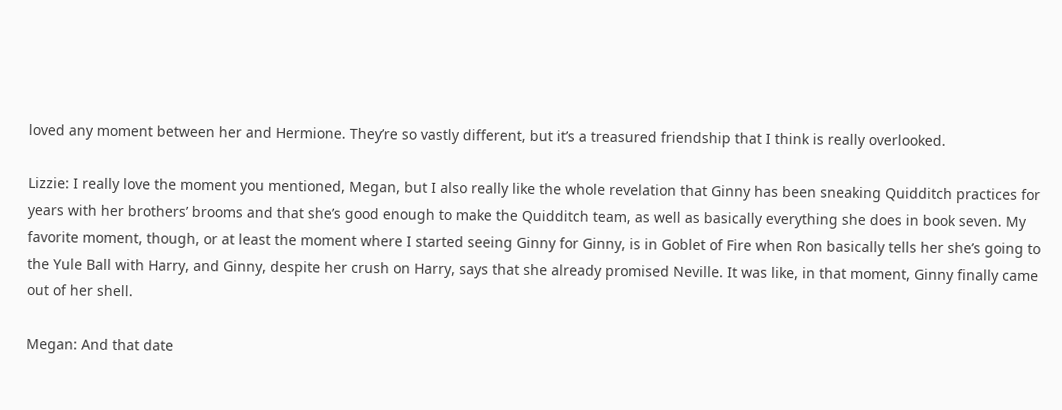loved any moment between her and Hermione. They’re so vastly different, but it’s a treasured friendship that I think is really overlooked.

Lizzie: I really love the moment you mentioned, Megan, but I also really like the whole revelation that Ginny has been sneaking Quidditch practices for years with her brothers’ brooms and that she’s good enough to make the Quidditch team, as well as basically everything she does in book seven. My favorite moment, though, or at least the moment where I started seeing Ginny for Ginny, is in Goblet of Fire when Ron basically tells her she’s going to the Yule Ball with Harry, and Ginny, despite her crush on Harry, says that she already promised Neville. It was like, in that moment, Ginny finally came out of her shell.

Megan: And that date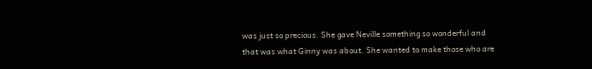was just so precious. She gave Neville something so wonderful and that was what Ginny was about. She wanted to make those who are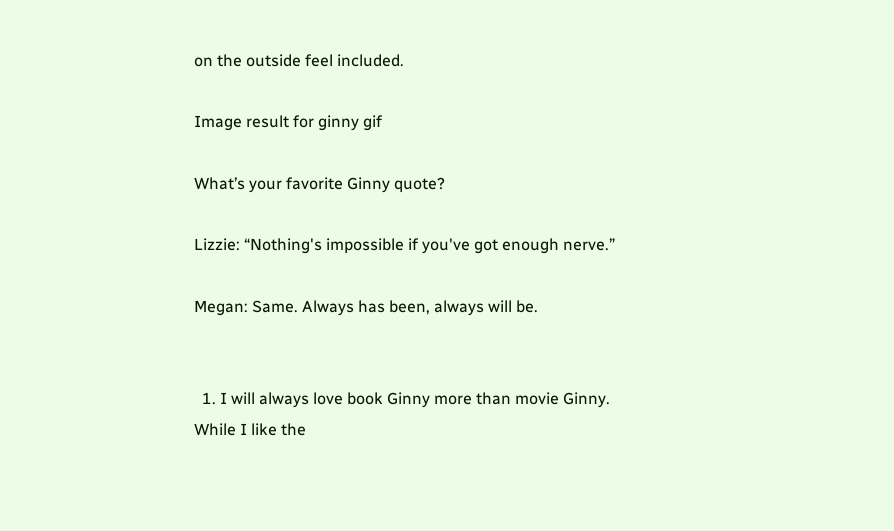on the outside feel included.

Image result for ginny gif

What’s your favorite Ginny quote?

Lizzie: “Nothing's impossible if you've got enough nerve.”

Megan: Same. Always has been, always will be.


  1. I will always love book Ginny more than movie Ginny. While I like the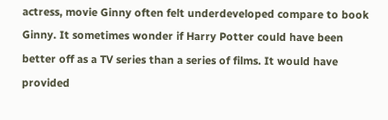actress, movie Ginny often felt underdeveloped compare to book Ginny. It sometimes wonder if Harry Potter could have been better off as a TV series than a series of films. It would have provided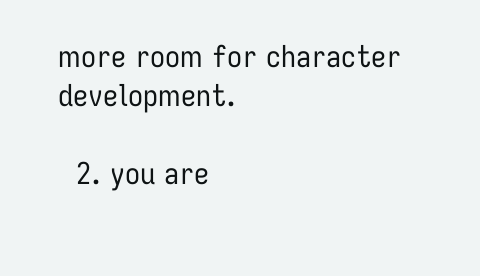more room for character development.

  2. you are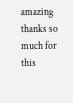amazing thanks so much for this